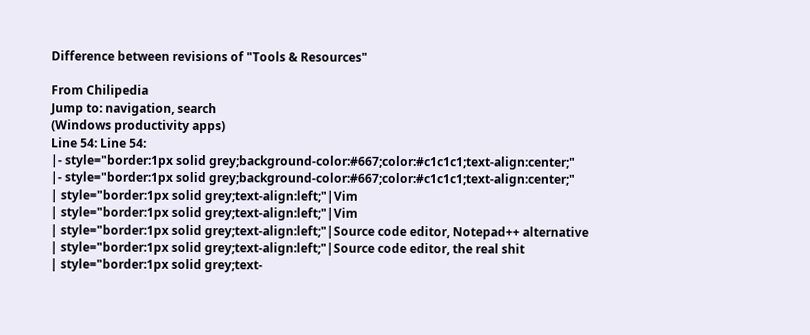Difference between revisions of "Tools & Resources"

From Chilipedia
Jump to: navigation, search
(Windows productivity apps)
Line 54: Line 54:
|- style="border:1px solid grey;background-color:#667;color:#c1c1c1;text-align:center;"
|- style="border:1px solid grey;background-color:#667;color:#c1c1c1;text-align:center;"
| style="border:1px solid grey;text-align:left;"|Vim
| style="border:1px solid grey;text-align:left;"|Vim
| style="border:1px solid grey;text-align:left;"|Source code editor, Notepad++ alternative
| style="border:1px solid grey;text-align:left;"|Source code editor, the real shit
| style="border:1px solid grey;text-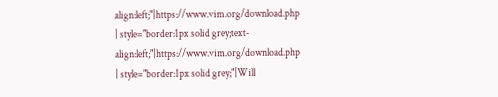align:left;"|https://www.vim.org/download.php
| style="border:1px solid grey;text-align:left;"|https://www.vim.org/download.php
| style="border:1px solid grey;"|Will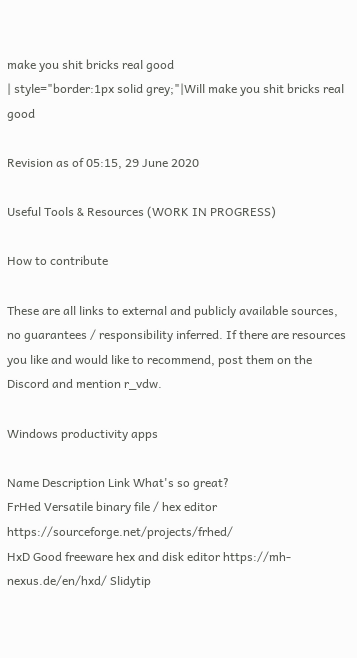make you shit bricks real good
| style="border:1px solid grey;"|Will make you shit bricks real good

Revision as of 05:15, 29 June 2020

Useful Tools & Resources (WORK IN PROGRESS)

How to contribute

These are all links to external and publicly available sources, no guarantees / responsibility inferred. If there are resources you like and would like to recommend, post them on the Discord and mention r_vdw.

Windows productivity apps

Name Description Link What's so great?
FrHed Versatile binary file / hex editor https://sourceforge.net/projects/frhed/
HxD Good freeware hex and disk editor https://mh-nexus.de/en/hxd/ Slidytip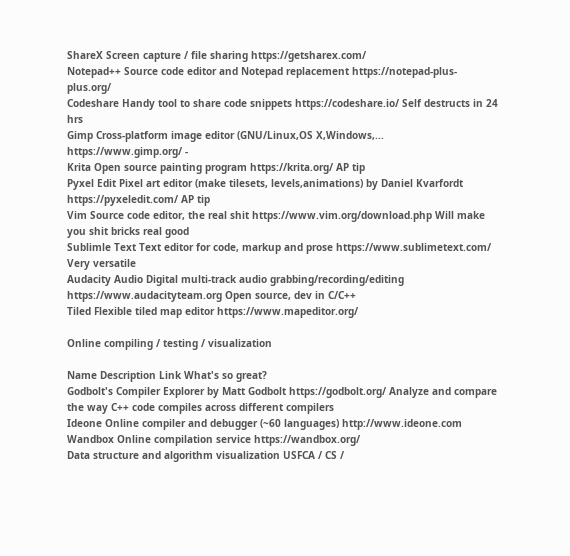ShareX Screen capture / file sharing https://getsharex.com/
Notepad++ Source code editor and Notepad replacement https://notepad-plus-plus.org/
Codeshare Handy tool to share code snippets https://codeshare.io/ Self destructs in 24 hrs
Gimp Cross-platform image editor (GNU/Linux,OS X,Windows,... https://www.gimp.org/ -
Krita Open source painting program https://krita.org/ AP tip
Pyxel Edit Pixel art editor (make tilesets, levels,animations) by Daniel Kvarfordt https://pyxeledit.com/ AP tip
Vim Source code editor, the real shit https://www.vim.org/download.php Will make you shit bricks real good
Sublimle Text Text editor for code, markup and prose https://www.sublimetext.com/ Very versatile
Audacity Audio Digital multi-track audio grabbing/recording/editing https://www.audacityteam.org Open source, dev in C/C++
Tiled Flexible tiled map editor https://www.mapeditor.org/

Online compiling / testing / visualization

Name Description Link What's so great?
Godbolt's Compiler Explorer by Matt Godbolt https://godbolt.org/ Analyze and compare the way C++ code compiles across different compilers
Ideone Online compiler and debugger (~60 languages) http://www.ideone.com
Wandbox Online compilation service https://wandbox.org/
Data structure and algorithm visualization USFCA / CS /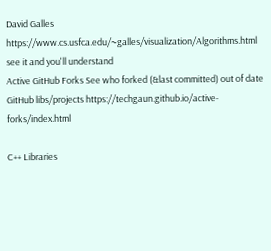David Galles https://www.cs.usfca.edu/~galles/visualization/Algorithms.html see it and you'll understand
Active GitHub Forks See who forked (&last committed) out of date GitHub libs/projects https://techgaun.github.io/active-forks/index.html

C++ Libraries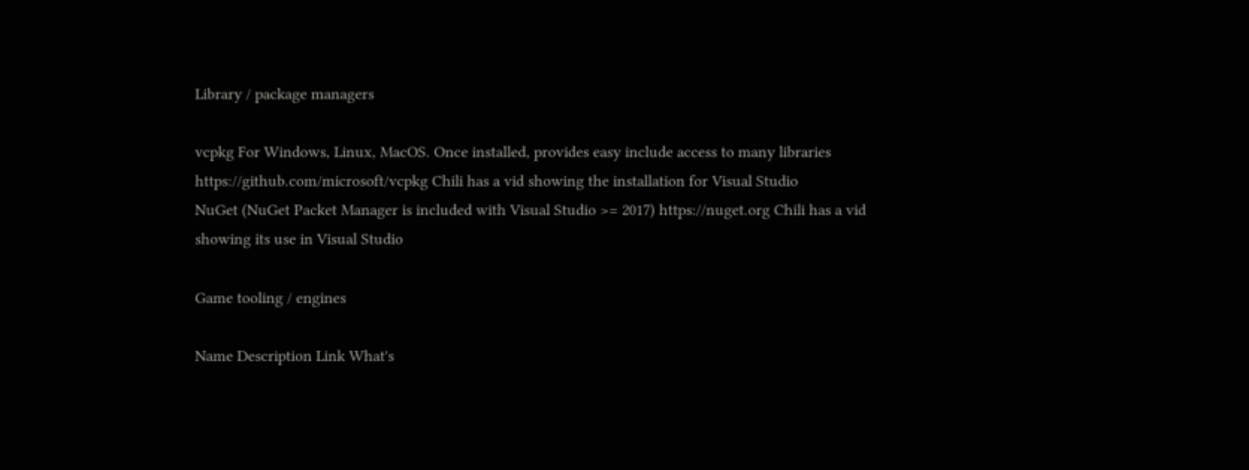Library / package managers

vcpkg For Windows, Linux, MacOS. Once installed, provides easy include access to many libraries https://github.com/microsoft/vcpkg Chili has a vid showing the installation for Visual Studio
NuGet (NuGet Packet Manager is included with Visual Studio >= 2017) https://nuget.org Chili has a vid showing its use in Visual Studio

Game tooling / engines

Name Description Link What's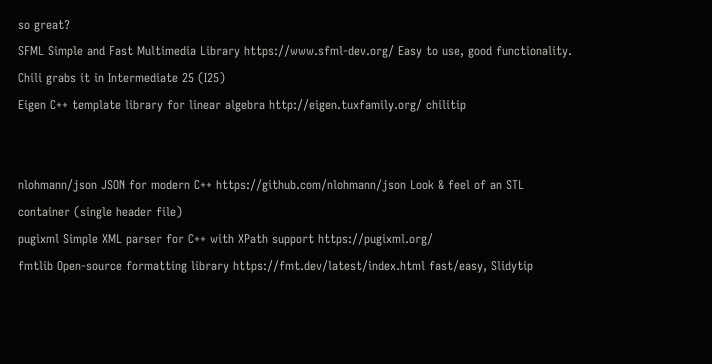so great?
SFML Simple and Fast Multimedia Library https://www.sfml-dev.org/ Easy to use, good functionality. Chili grabs it in Intermediate 25 (I25)
Eigen C++ template library for linear algebra http://eigen.tuxfamily.org/ chilitip


nlohmann/json JSON for modern C++ https://github.com/nlohmann/json Look & feel of an STL container (single header file)
pugixml Simple XML parser for C++ with XPath support https://pugixml.org/
fmtlib Open-source formatting library https://fmt.dev/latest/index.html fast/easy, Slidytip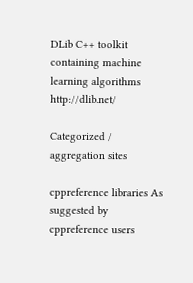DLib C++ toolkit containing machine learning algorithms http://dlib.net/

Categorized / aggregation sites

cppreference libraries As suggested by cppreference users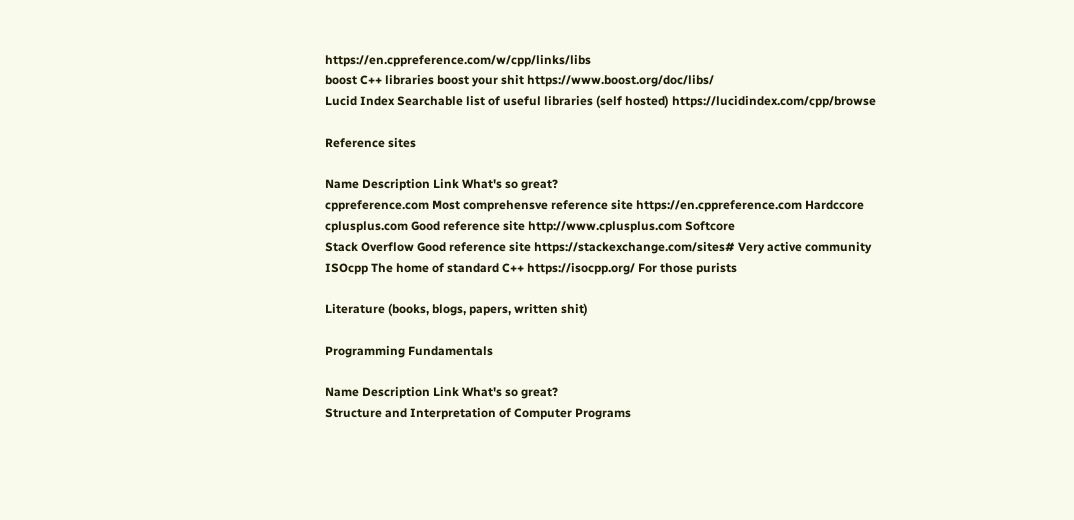https://en.cppreference.com/w/cpp/links/libs
boost C++ libraries boost your shit https://www.boost.org/doc/libs/
Lucid Index Searchable list of useful libraries (self hosted) https://lucidindex.com/cpp/browse

Reference sites

Name Description Link What's so great?
cppreference.com Most comprehensve reference site https://en.cppreference.com Hardccore
cplusplus.com Good reference site http://www.cplusplus.com Softcore
Stack Overflow Good reference site https://stackexchange.com/sites# Very active community
ISOcpp The home of standard C++ https://isocpp.org/ For those purists

Literature (books, blogs, papers, written shit)

Programming Fundamentals

Name Description Link What's so great?
Structure and Interpretation of Computer Programs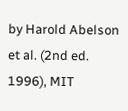by Harold Abelson et al. (2nd ed. 1996), MIT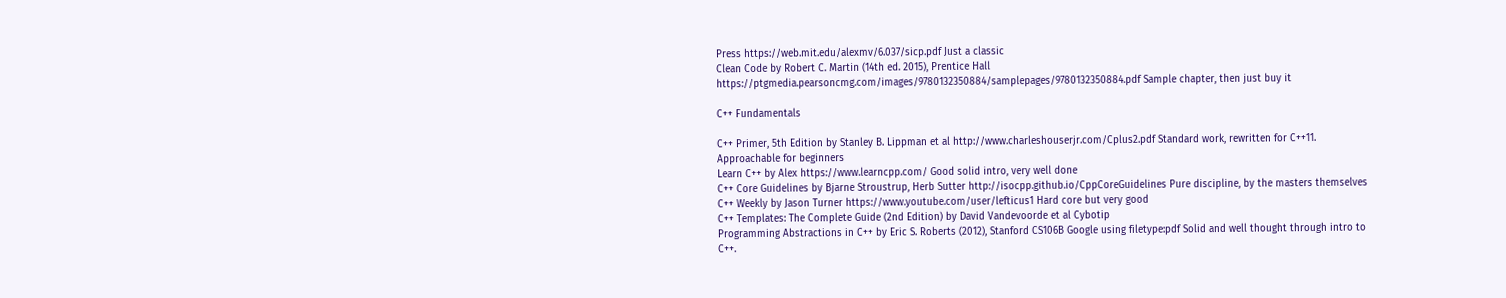Press https://web.mit.edu/alexmv/6.037/sicp.pdf Just a classic
Clean Code by Robert C. Martin (14th ed. 2015), Prentice Hall https://ptgmedia.pearsoncmg.com/images/9780132350884/samplepages/9780132350884.pdf Sample chapter, then just buy it

C++ Fundamentals

C++ Primer, 5th Edition by Stanley B. Lippman et al http://www.charleshouserjr.com/Cplus2.pdf Standard work, rewritten for C++11. Approachable for beginners
Learn C++ by Alex https://www.learncpp.com/ Good solid intro, very well done
C++ Core Guidelines by Bjarne Stroustrup, Herb Sutter http://isocpp.github.io/CppCoreGuidelines Pure discipline, by the masters themselves
C++ Weekly by Jason Turner https://www.youtube.com/user/lefticus1 Hard core but very good
C++ Templates: The Complete Guide (2nd Edition) by David Vandevoorde et al Cybotip
Programming Abstractions in C++ by Eric S. Roberts (2012), Stanford CS106B Google using filetype:pdf Solid and well thought through intro to C++.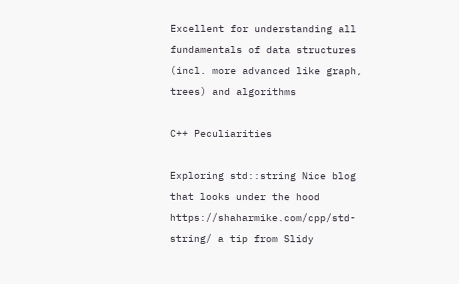Excellent for understanding all fundamentals of data structures (incl. more advanced like graph, trees) and algorithms

C++ Peculiarities

Exploring std::string Nice blog that looks under the hood https://shaharmike.com/cpp/std-string/ a tip from Slidy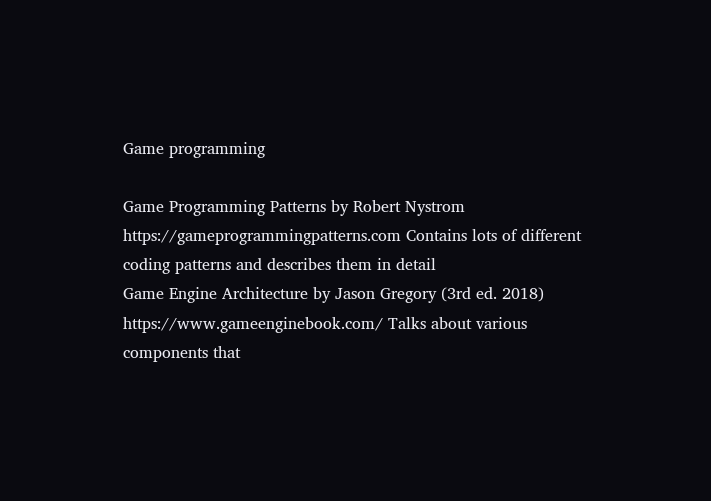Game programming

Game Programming Patterns by Robert Nystrom https://gameprogrammingpatterns.com Contains lots of different coding patterns and describes them in detail
Game Engine Architecture by Jason Gregory (3rd ed. 2018) https://www.gameenginebook.com/ Talks about various components that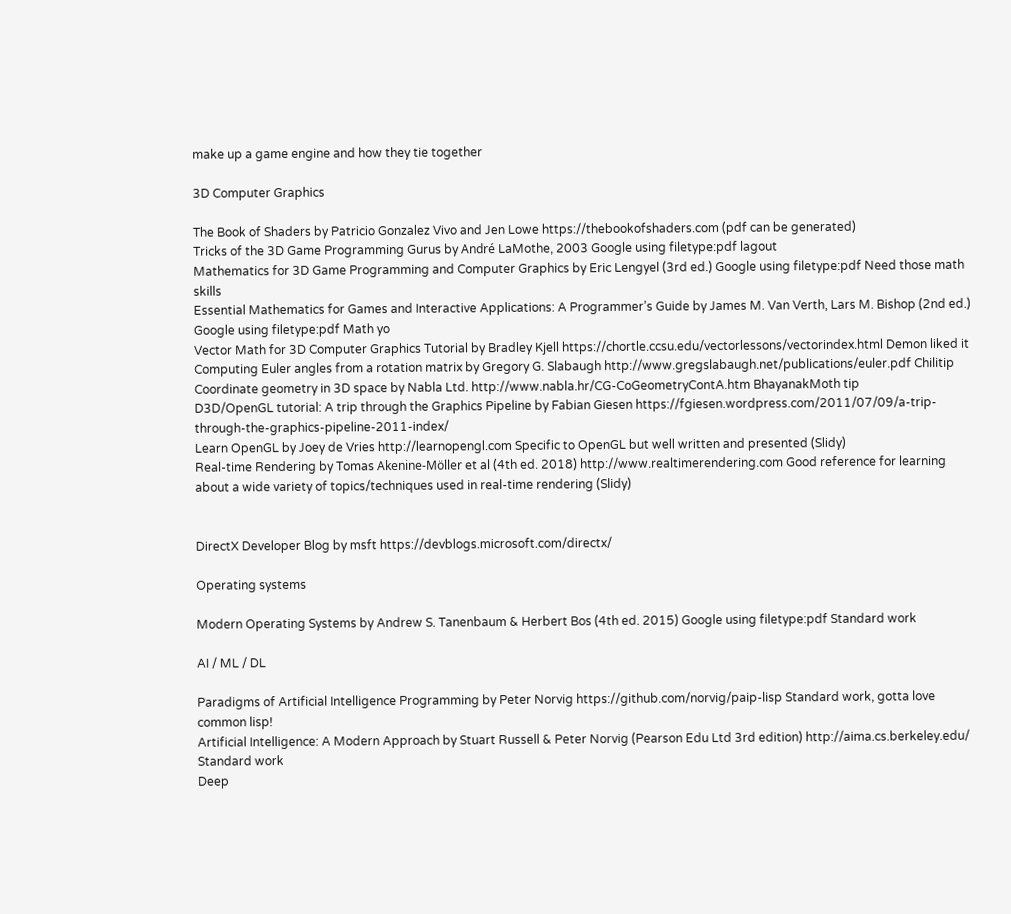make up a game engine and how they tie together

3D Computer Graphics

The Book of Shaders by Patricio Gonzalez Vivo and Jen Lowe https://thebookofshaders.com (pdf can be generated)
Tricks of the 3D Game Programming Gurus by André LaMothe, 2003 Google using filetype:pdf lagout
Mathematics for 3D Game Programming and Computer Graphics by Eric Lengyel (3rd ed.) Google using filetype:pdf Need those math skills
Essential Mathematics for Games and Interactive Applications: A Programmer’s Guide by James M. Van Verth, Lars M. Bishop (2nd ed.) Google using filetype:pdf Math yo
Vector Math for 3D Computer Graphics Tutorial by Bradley Kjell https://chortle.ccsu.edu/vectorlessons/vectorindex.html Demon liked it
Computing Euler angles from a rotation matrix by Gregory G. Slabaugh http://www.gregslabaugh.net/publications/euler.pdf Chilitip
Coordinate geometry in 3D space by Nabla Ltd. http://www.nabla.hr/CG-CoGeometryContA.htm BhayanakMoth tip
D3D/OpenGL tutorial: A trip through the Graphics Pipeline by Fabian Giesen https://fgiesen.wordpress.com/2011/07/09/a-trip-through-the-graphics-pipeline-2011-index/
Learn OpenGL by Joey de Vries http://learnopengl.com Specific to OpenGL but well written and presented (Slidy)
Real-time Rendering by Tomas Akenine-Möller et al (4th ed. 2018) http://www.realtimerendering.com Good reference for learning about a wide variety of topics/techniques used in real-time rendering (Slidy)


DirectX Developer Blog by msft https://devblogs.microsoft.com/directx/

Operating systems

Modern Operating Systems by Andrew S. Tanenbaum & Herbert Bos (4th ed. 2015) Google using filetype:pdf Standard work

AI / ML / DL

Paradigms of Artificial Intelligence Programming by Peter Norvig https://github.com/norvig/paip-lisp Standard work, gotta love common lisp!
Artificial Intelligence: A Modern Approach by Stuart Russell & Peter Norvig (Pearson Edu Ltd 3rd edition) http://aima.cs.berkeley.edu/ Standard work
Deep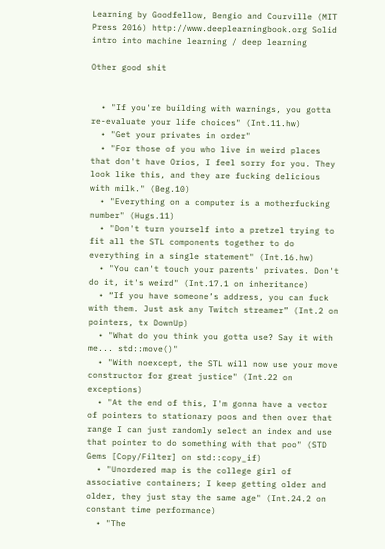Learning by Goodfellow, Bengio and Courville (MIT Press 2016) http://www.deeplearningbook.org Solid intro into machine learning / deep learning

Other good shit


  • "If you're building with warnings, you gotta re-evaluate your life choices" (Int.11.hw)
  • "Get your privates in order"
  • "For those of you who live in weird places that don't have Orios, I feel sorry for you. They look like this, and they are fucking delicious with milk." (Beg.10)
  • "Everything on a computer is a motherfucking number" (Hugs.11)
  • "Don't turn yourself into a pretzel trying to fit all the STL components together to do everything in a single statement" (Int.16.hw)
  • "You can't touch your parents' privates. Don't do it, it's weird" (Int.17.1 on inheritance)
  • “If you have someone’s address, you can fuck with them. Just ask any Twitch streamer” (Int.2 on pointers, tx DownUp)
  • "What do you think you gotta use? Say it with me... std::move()"
  • "With noexcept, the STL will now use your move constructor for great justice" (Int.22 on exceptions)
  • "At the end of this, I'm gonna have a vector of pointers to stationary poos and then over that range I can just randomly select an index and use that pointer to do something with that poo" (STD Gems [Copy/Filter] on std::copy_if)
  • "Unordered map is the college girl of associative containers; I keep getting older and older, they just stay the same age" (Int.24.2 on constant time performance)
  • "The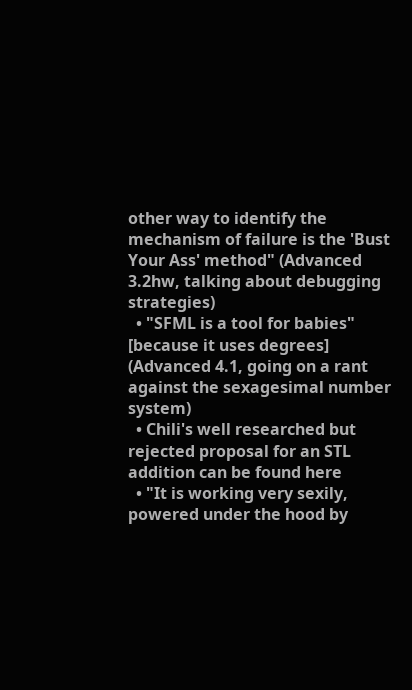other way to identify the mechanism of failure is the 'Bust Your Ass' method" (Advanced 3.2hw, talking about debugging strategies)
  • "SFML is a tool for babies" [because it uses degrees] (Advanced 4.1, going on a rant against the sexagesimal number system)
  • Chili's well researched but rejected proposal for an STL addition can be found here
  • "It is working very sexily, powered under the hood by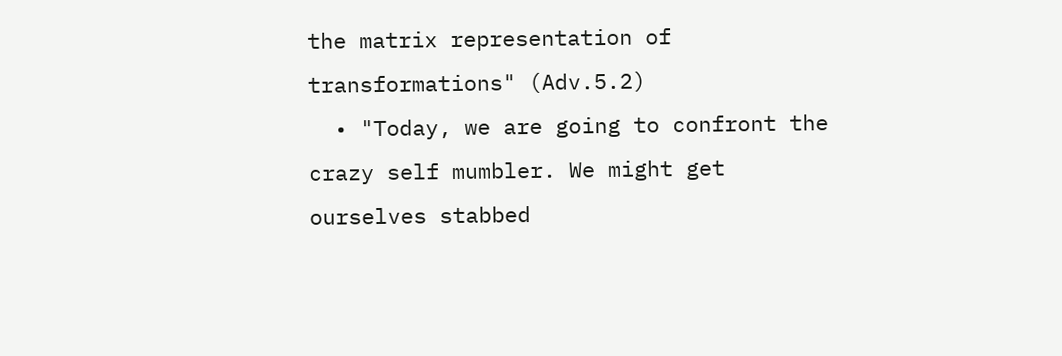the matrix representation of transformations" (Adv.5.2)
  • "Today, we are going to confront the crazy self mumbler. We might get ourselves stabbed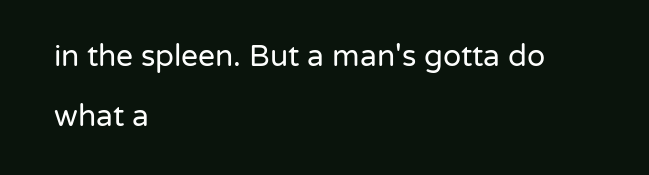in the spleen. But a man's gotta do what a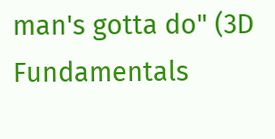man's gotta do" (3D Fundamentals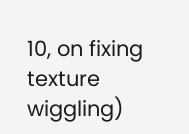10, on fixing texture wiggling)